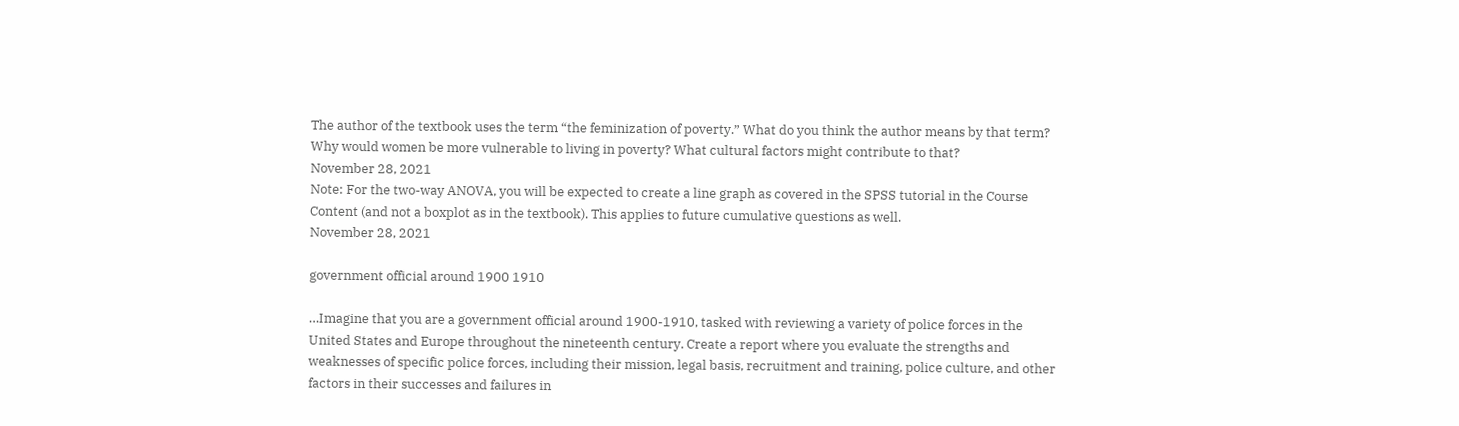The author of the textbook uses the term “the feminization of poverty.” What do you think the author means by that term? Why would women be more vulnerable to living in poverty? What cultural factors might contribute to that?
November 28, 2021
Note: For the two-way ANOVA, you will be expected to create a line graph as covered in the SPSS tutorial in the Course Content (and not a boxplot as in the textbook). This applies to future cumulative questions as well.
November 28, 2021

government official around 1900 1910

…Imagine that you are a government official around 1900-1910, tasked with reviewing a variety of police forces in the United States and Europe throughout the nineteenth century. Create a report where you evaluate the strengths and weaknesses of specific police forces, including their mission, legal basis, recruitment and training, police culture, and other factors in their successes and failures in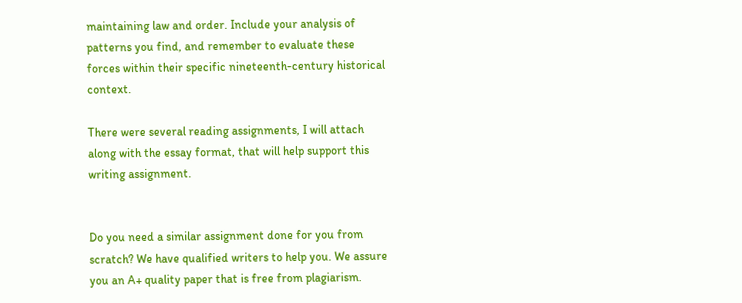maintaining law and order. Include your analysis of patterns you find, and remember to evaluate these forces within their specific nineteenth-century historical context.

There were several reading assignments, I will attach along with the essay format, that will help support this writing assignment.


Do you need a similar assignment done for you from scratch? We have qualified writers to help you. We assure you an A+ quality paper that is free from plagiarism.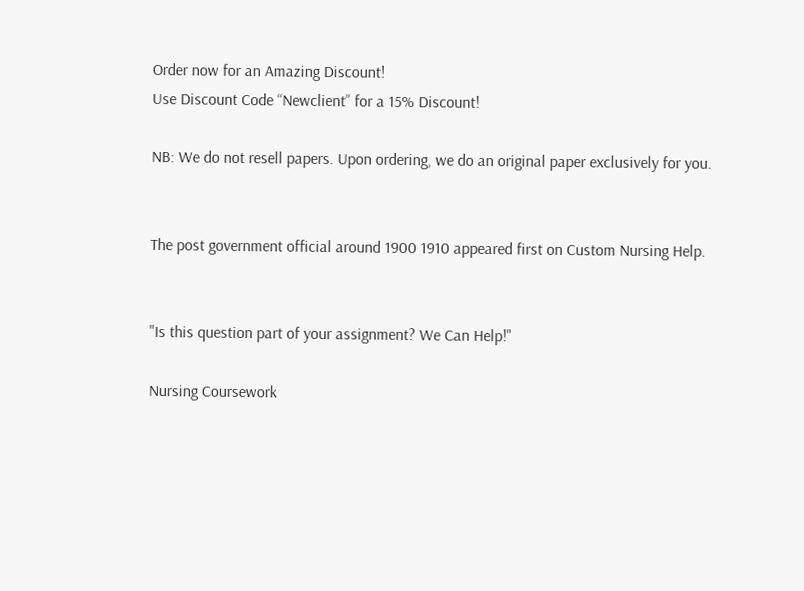Order now for an Amazing Discount!
Use Discount Code “Newclient” for a 15% Discount!

NB: We do not resell papers. Upon ordering, we do an original paper exclusively for you.


The post government official around 1900 1910 appeared first on Custom Nursing Help.


"Is this question part of your assignment? We Can Help!"

Nursing Coursework